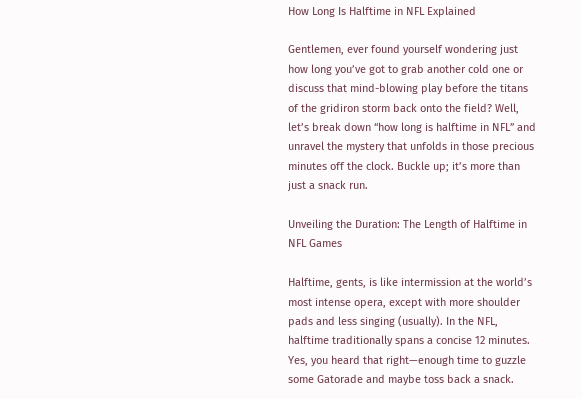How Long Is Halftime in NFL Explained

Gentlemen, ever found yourself wondering just how long you’ve got to grab another cold one or discuss that mind-blowing play before the titans of the gridiron storm back onto the field? Well, let’s break down “how long is halftime in NFL” and unravel the mystery that unfolds in those precious minutes off the clock. Buckle up; it’s more than just a snack run.

Unveiling the Duration: The Length of Halftime in NFL Games

Halftime, gents, is like intermission at the world’s most intense opera, except with more shoulder pads and less singing (usually). In the NFL, halftime traditionally spans a concise 12 minutes. Yes, you heard that right—enough time to guzzle some Gatorade and maybe toss back a snack.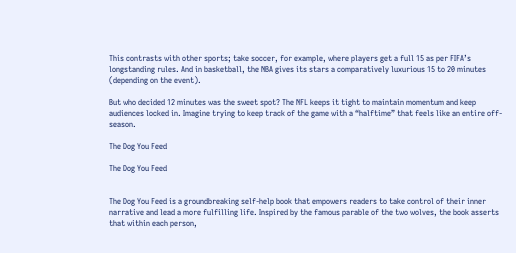This contrasts with other sports; take soccer, for example, where players get a full 15 as per FIFA’s longstanding rules. And in basketball, the NBA gives its stars a comparatively luxurious 15 to 20 minutes (depending on the event).

But who decided 12 minutes was the sweet spot? The NFL keeps it tight to maintain momentum and keep audiences locked in. Imagine trying to keep track of the game with a “halftime” that feels like an entire off-season.

The Dog You Feed

The Dog You Feed


The Dog You Feed is a groundbreaking self-help book that empowers readers to take control of their inner narrative and lead a more fulfilling life. Inspired by the famous parable of the two wolves, the book asserts that within each person,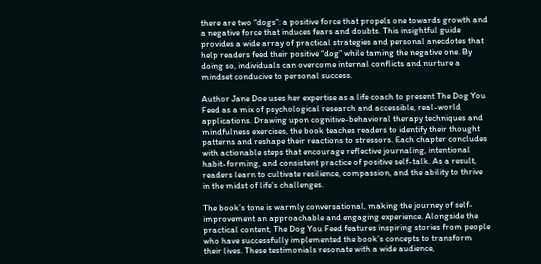there are two “dogs”: a positive force that propels one towards growth and a negative force that induces fears and doubts. This insightful guide provides a wide array of practical strategies and personal anecdotes that help readers feed their positive “dog” while taming the negative one. By doing so, individuals can overcome internal conflicts and nurture a mindset conducive to personal success.

Author Jane Doe uses her expertise as a life coach to present The Dog You Feed as a mix of psychological research and accessible, real-world applications. Drawing upon cognitive-behavioral therapy techniques and mindfulness exercises, the book teaches readers to identify their thought patterns and reshape their reactions to stressors. Each chapter concludes with actionable steps that encourage reflective journaling, intentional habit-forming, and consistent practice of positive self-talk. As a result, readers learn to cultivate resilience, compassion, and the ability to thrive in the midst of life’s challenges.

The book’s tone is warmly conversational, making the journey of self-improvement an approachable and engaging experience. Alongside the practical content, The Dog You Feed features inspiring stories from people who have successfully implemented the book’s concepts to transform their lives. These testimonials resonate with a wide audience,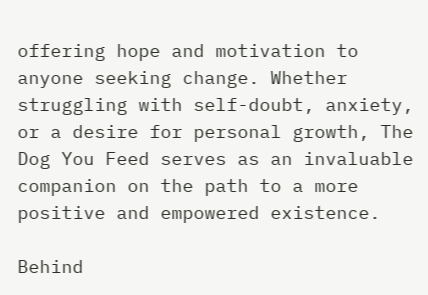offering hope and motivation to anyone seeking change. Whether struggling with self-doubt, anxiety, or a desire for personal growth, The Dog You Feed serves as an invaluable companion on the path to a more positive and empowered existence.

Behind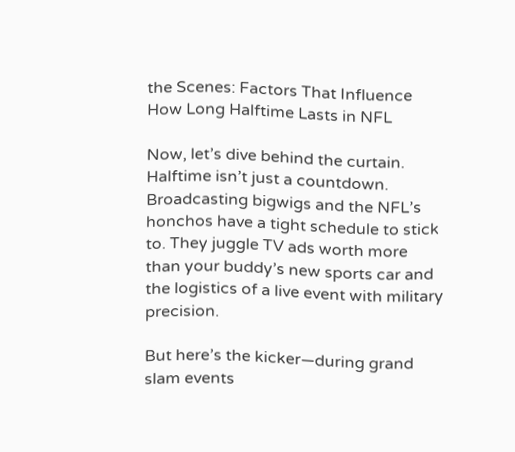the Scenes: Factors That Influence How Long Halftime Lasts in NFL

Now, let’s dive behind the curtain. Halftime isn’t just a countdown. Broadcasting bigwigs and the NFL’s honchos have a tight schedule to stick to. They juggle TV ads worth more than your buddy’s new sports car and the logistics of a live event with military precision.

But here’s the kicker—during grand slam events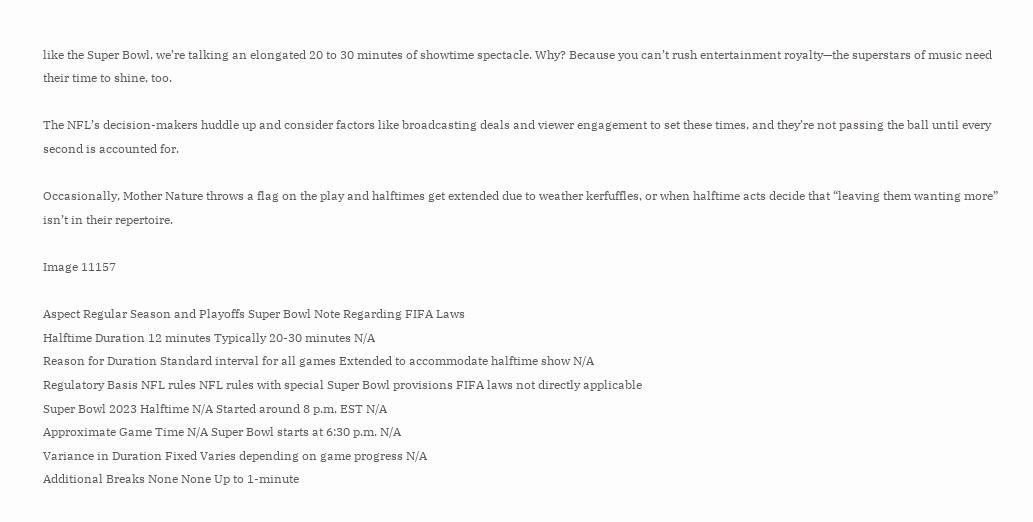like the Super Bowl, we’re talking an elongated 20 to 30 minutes of showtime spectacle. Why? Because you can’t rush entertainment royalty—the superstars of music need their time to shine, too.

The NFL’s decision-makers huddle up and consider factors like broadcasting deals and viewer engagement to set these times, and they’re not passing the ball until every second is accounted for.

Occasionally, Mother Nature throws a flag on the play and halftimes get extended due to weather kerfuffles, or when halftime acts decide that “leaving them wanting more” isn’t in their repertoire.

Image 11157

Aspect Regular Season and Playoffs Super Bowl Note Regarding FIFA Laws
Halftime Duration 12 minutes Typically 20-30 minutes N/A
Reason for Duration Standard interval for all games Extended to accommodate halftime show N/A
Regulatory Basis NFL rules NFL rules with special Super Bowl provisions FIFA laws not directly applicable
Super Bowl 2023 Halftime N/A Started around 8 p.m. EST N/A
Approximate Game Time N/A Super Bowl starts at 6:30 p.m. N/A
Variance in Duration Fixed Varies depending on game progress N/A
Additional Breaks None None Up to 1-minute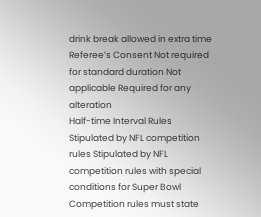drink break allowed in extra time
Referee’s Consent Not required for standard duration Not applicable Required for any alteration
Half-time Interval Rules Stipulated by NFL competition rules Stipulated by NFL competition rules with special conditions for Super Bowl Competition rules must state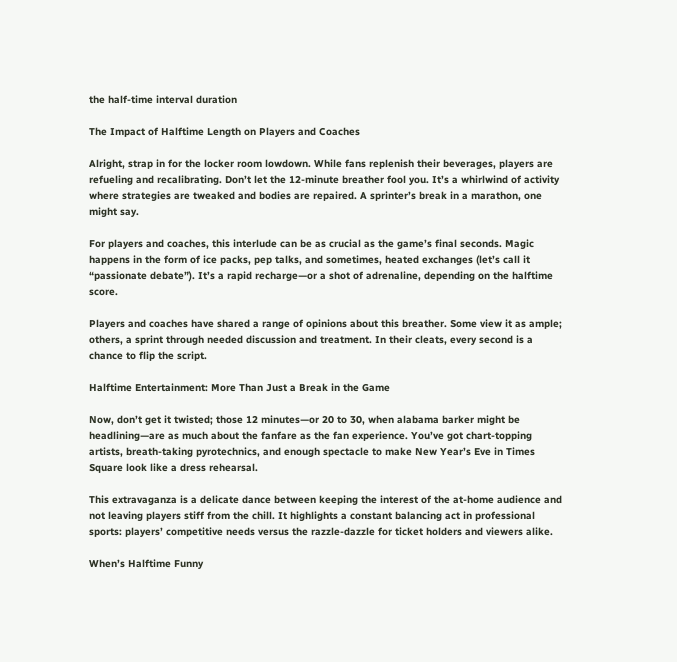the half-time interval duration

The Impact of Halftime Length on Players and Coaches

Alright, strap in for the locker room lowdown. While fans replenish their beverages, players are refueling and recalibrating. Don’t let the 12-minute breather fool you. It’s a whirlwind of activity where strategies are tweaked and bodies are repaired. A sprinter’s break in a marathon, one might say.

For players and coaches, this interlude can be as crucial as the game’s final seconds. Magic happens in the form of ice packs, pep talks, and sometimes, heated exchanges (let’s call it “passionate debate”). It’s a rapid recharge—or a shot of adrenaline, depending on the halftime score.

Players and coaches have shared a range of opinions about this breather. Some view it as ample; others, a sprint through needed discussion and treatment. In their cleats, every second is a chance to flip the script.

Halftime Entertainment: More Than Just a Break in the Game

Now, don’t get it twisted; those 12 minutes—or 20 to 30, when alabama barker might be headlining—are as much about the fanfare as the fan experience. You’ve got chart-topping artists, breath-taking pyrotechnics, and enough spectacle to make New Year’s Eve in Times Square look like a dress rehearsal.

This extravaganza is a delicate dance between keeping the interest of the at-home audience and not leaving players stiff from the chill. It highlights a constant balancing act in professional sports: players’ competitive needs versus the razzle-dazzle for ticket holders and viewers alike.

When’s Halftime Funny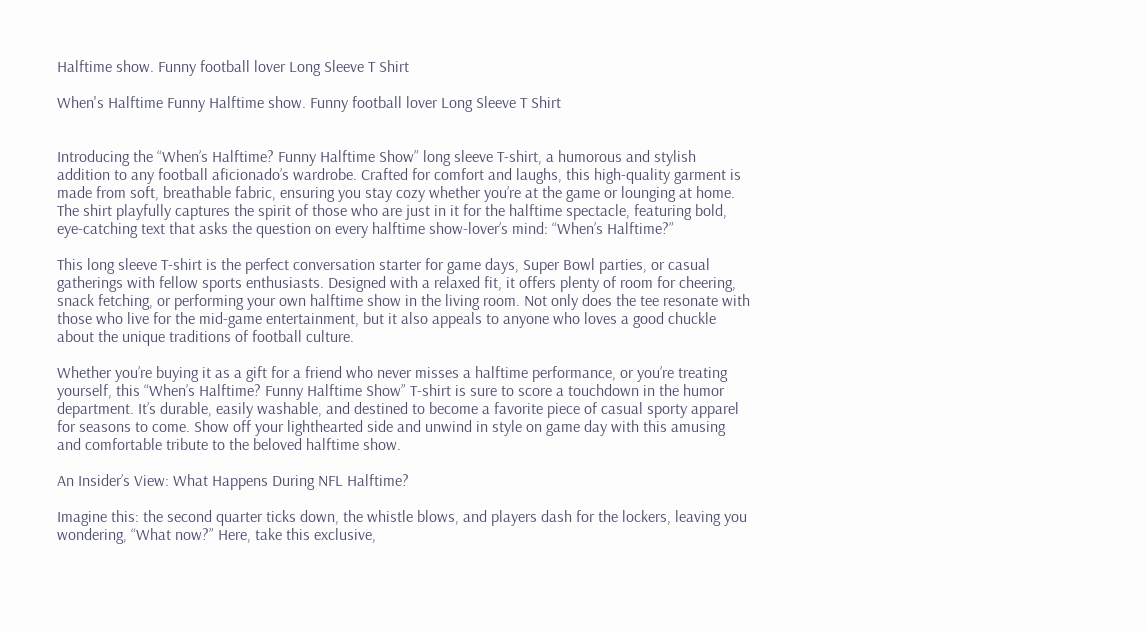Halftime show. Funny football lover Long Sleeve T Shirt

When's Halftime Funny Halftime show. Funny football lover Long Sleeve T Shirt


Introducing the “When’s Halftime? Funny Halftime Show” long sleeve T-shirt, a humorous and stylish addition to any football aficionado’s wardrobe. Crafted for comfort and laughs, this high-quality garment is made from soft, breathable fabric, ensuring you stay cozy whether you’re at the game or lounging at home. The shirt playfully captures the spirit of those who are just in it for the halftime spectacle, featuring bold, eye-catching text that asks the question on every halftime show-lover’s mind: “When’s Halftime?”

This long sleeve T-shirt is the perfect conversation starter for game days, Super Bowl parties, or casual gatherings with fellow sports enthusiasts. Designed with a relaxed fit, it offers plenty of room for cheering, snack fetching, or performing your own halftime show in the living room. Not only does the tee resonate with those who live for the mid-game entertainment, but it also appeals to anyone who loves a good chuckle about the unique traditions of football culture.

Whether you’re buying it as a gift for a friend who never misses a halftime performance, or you’re treating yourself, this “When’s Halftime? Funny Halftime Show” T-shirt is sure to score a touchdown in the humor department. It’s durable, easily washable, and destined to become a favorite piece of casual sporty apparel for seasons to come. Show off your lighthearted side and unwind in style on game day with this amusing and comfortable tribute to the beloved halftime show.

An Insider’s View: What Happens During NFL Halftime?

Imagine this: the second quarter ticks down, the whistle blows, and players dash for the lockers, leaving you wondering, “What now?” Here, take this exclusive,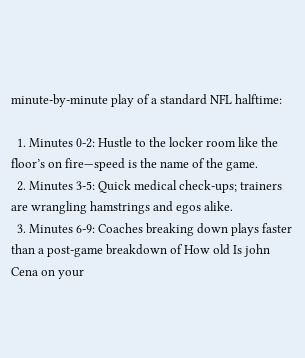minute-by-minute play of a standard NFL halftime:

  1. Minutes 0-2: Hustle to the locker room like the floor’s on fire—speed is the name of the game.
  2. Minutes 3-5: Quick medical check-ups; trainers are wrangling hamstrings and egos alike.
  3. Minutes 6-9: Coaches breaking down plays faster than a post-game breakdown of How old Is john Cena on your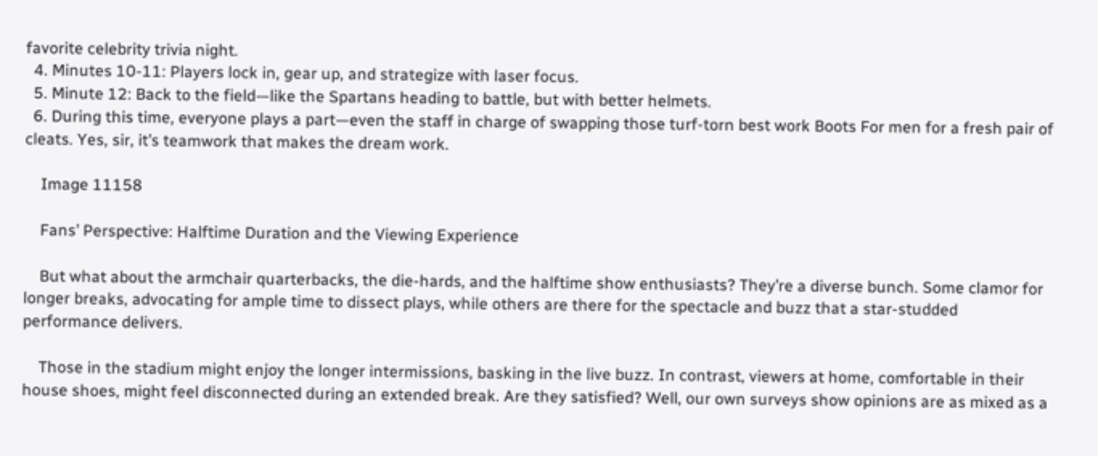favorite celebrity trivia night.
  4. Minutes 10-11: Players lock in, gear up, and strategize with laser focus.
  5. Minute 12: Back to the field—like the Spartans heading to battle, but with better helmets.
  6. During this time, everyone plays a part—even the staff in charge of swapping those turf-torn best work Boots For men for a fresh pair of cleats. Yes, sir, it’s teamwork that makes the dream work.

    Image 11158

    Fans’ Perspective: Halftime Duration and the Viewing Experience

    But what about the armchair quarterbacks, the die-hards, and the halftime show enthusiasts? They’re a diverse bunch. Some clamor for longer breaks, advocating for ample time to dissect plays, while others are there for the spectacle and buzz that a star-studded performance delivers.

    Those in the stadium might enjoy the longer intermissions, basking in the live buzz. In contrast, viewers at home, comfortable in their house shoes, might feel disconnected during an extended break. Are they satisfied? Well, our own surveys show opinions are as mixed as a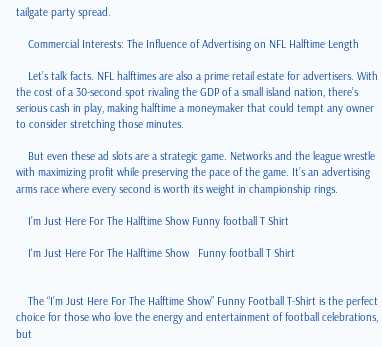tailgate party spread.

    Commercial Interests: The Influence of Advertising on NFL Halftime Length

    Let’s talk facts. NFL halftimes are also a prime retail estate for advertisers. With the cost of a 30-second spot rivaling the GDP of a small island nation, there’s serious cash in play, making halftime a moneymaker that could tempt any owner to consider stretching those minutes.

    But even these ad slots are a strategic game. Networks and the league wrestle with maximizing profit while preserving the pace of the game. It’s an advertising arms race where every second is worth its weight in championship rings.

    I’m Just Here For The Halftime Show Funny football T Shirt

    I'm Just Here For The Halftime Show   Funny football T Shirt


    The “I’m Just Here For The Halftime Show” Funny Football T-Shirt is the perfect choice for those who love the energy and entertainment of football celebrations, but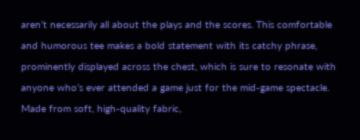aren’t necessarily all about the plays and the scores. This comfortable and humorous tee makes a bold statement with its catchy phrase, prominently displayed across the chest, which is sure to resonate with anyone who’s ever attended a game just for the mid-game spectacle. Made from soft, high-quality fabric,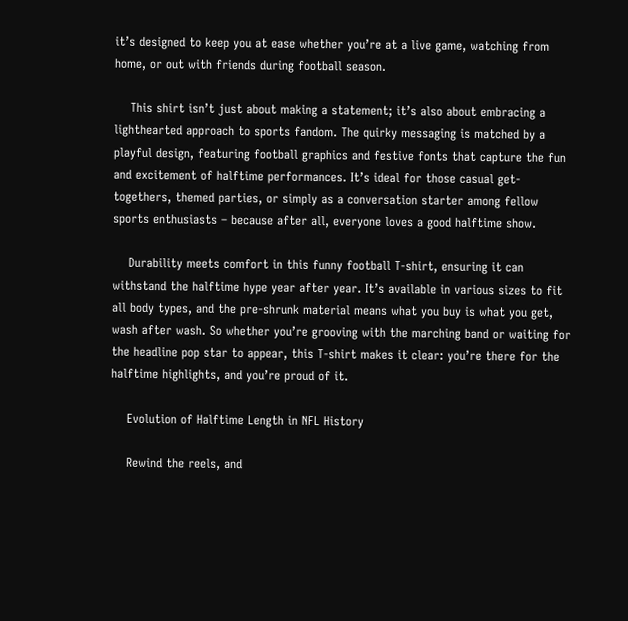it’s designed to keep you at ease whether you’re at a live game, watching from home, or out with friends during football season.

    This shirt isn’t just about making a statement; it’s also about embracing a lighthearted approach to sports fandom. The quirky messaging is matched by a playful design, featuring football graphics and festive fonts that capture the fun and excitement of halftime performances. It’s ideal for those casual get-togethers, themed parties, or simply as a conversation starter among fellow sports enthusiasts – because after all, everyone loves a good halftime show.

    Durability meets comfort in this funny football T-shirt, ensuring it can withstand the halftime hype year after year. It’s available in various sizes to fit all body types, and the pre-shrunk material means what you buy is what you get, wash after wash. So whether you’re grooving with the marching band or waiting for the headline pop star to appear, this T-shirt makes it clear: you’re there for the halftime highlights, and you’re proud of it.

    Evolution of Halftime Length in NFL History

    Rewind the reels, and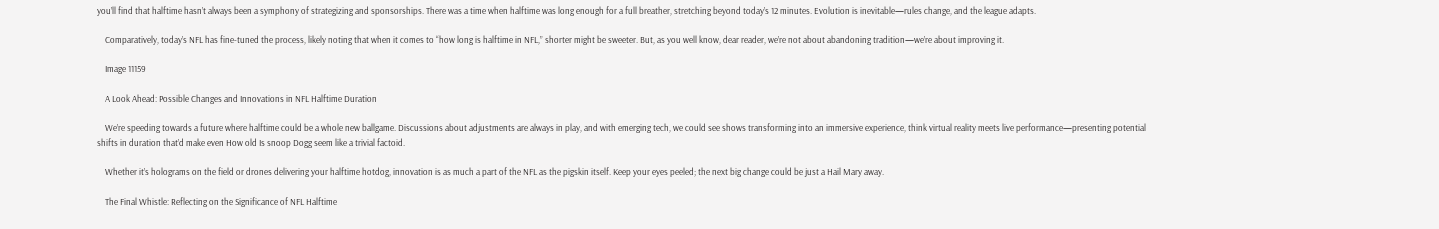you’ll find that halftime hasn’t always been a symphony of strategizing and sponsorships. There was a time when halftime was long enough for a full breather, stretching beyond today’s 12 minutes. Evolution is inevitable—rules change, and the league adapts.

    Comparatively, today’s NFL has fine-tuned the process, likely noting that when it comes to “how long is halftime in NFL,” shorter might be sweeter. But, as you well know, dear reader, we’re not about abandoning tradition—we’re about improving it.

    Image 11159

    A Look Ahead: Possible Changes and Innovations in NFL Halftime Duration

    We’re speeding towards a future where halftime could be a whole new ballgame. Discussions about adjustments are always in play, and with emerging tech, we could see shows transforming into an immersive experience, think virtual reality meets live performance—presenting potential shifts in duration that’d make even How old Is snoop Dogg seem like a trivial factoid.

    Whether it’s holograms on the field or drones delivering your halftime hotdog, innovation is as much a part of the NFL as the pigskin itself. Keep your eyes peeled; the next big change could be just a Hail Mary away.

    The Final Whistle: Reflecting on the Significance of NFL Halftime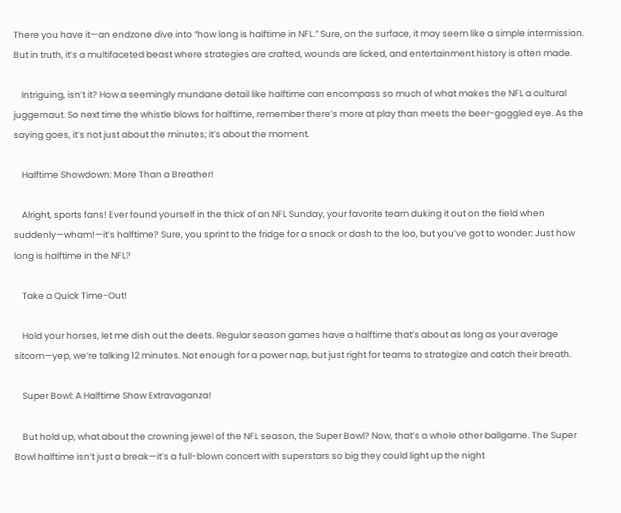There you have it—an endzone dive into “how long is halftime in NFL.” Sure, on the surface, it may seem like a simple intermission. But in truth, it’s a multifaceted beast where strategies are crafted, wounds are licked, and entertainment history is often made.

    Intriguing, isn’t it? How a seemingly mundane detail like halftime can encompass so much of what makes the NFL a cultural juggernaut. So next time the whistle blows for halftime, remember there’s more at play than meets the beer-goggled eye. As the saying goes, it’s not just about the minutes; it’s about the moment.

    Halftime Showdown: More Than a Breather!

    Alright, sports fans! Ever found yourself in the thick of an NFL Sunday, your favorite team duking it out on the field when suddenly—wham!—it’s halftime? Sure, you sprint to the fridge for a snack or dash to the loo, but you’ve got to wonder: Just how long is halftime in the NFL?

    Take a Quick Time-Out!

    Hold your horses, let me dish out the deets. Regular season games have a halftime that’s about as long as your average sitcom—yep, we’re talking 12 minutes. Not enough for a power nap, but just right for teams to strategize and catch their breath.

    Super Bowl: A Halftime Show Extravaganza!

    But hold up, what about the crowning jewel of the NFL season, the Super Bowl? Now, that’s a whole other ballgame. The Super Bowl halftime isn’t just a break—it’s a full-blown concert with superstars so big they could light up the night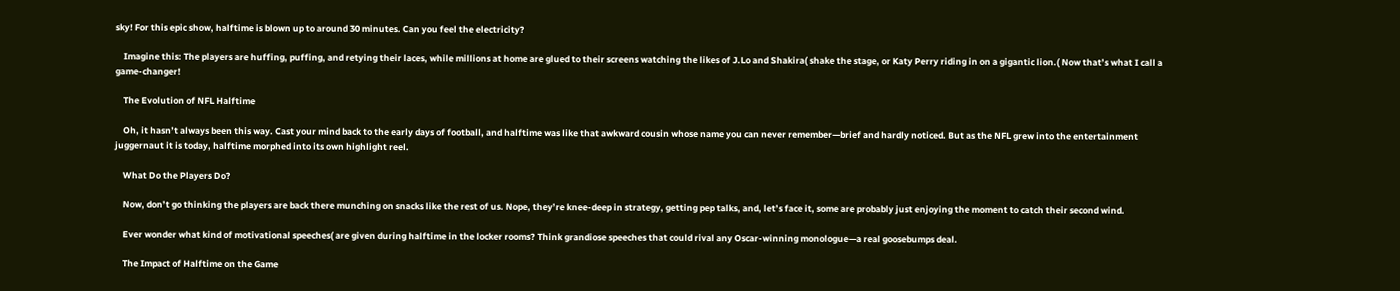sky! For this epic show, halftime is blown up to around 30 minutes. Can you feel the electricity?

    Imagine this: The players are huffing, puffing, and retying their laces, while millions at home are glued to their screens watching the likes of J.Lo and Shakira( shake the stage, or Katy Perry riding in on a gigantic lion.( Now that’s what I call a game-changer!

    The Evolution of NFL Halftime

    Oh, it hasn’t always been this way. Cast your mind back to the early days of football, and halftime was like that awkward cousin whose name you can never remember—brief and hardly noticed. But as the NFL grew into the entertainment juggernaut it is today, halftime morphed into its own highlight reel.

    What Do the Players Do?

    Now, don’t go thinking the players are back there munching on snacks like the rest of us. Nope, they’re knee-deep in strategy, getting pep talks, and, let’s face it, some are probably just enjoying the moment to catch their second wind.

    Ever wonder what kind of motivational speeches( are given during halftime in the locker rooms? Think grandiose speeches that could rival any Oscar-winning monologue—a real goosebumps deal.

    The Impact of Halftime on the Game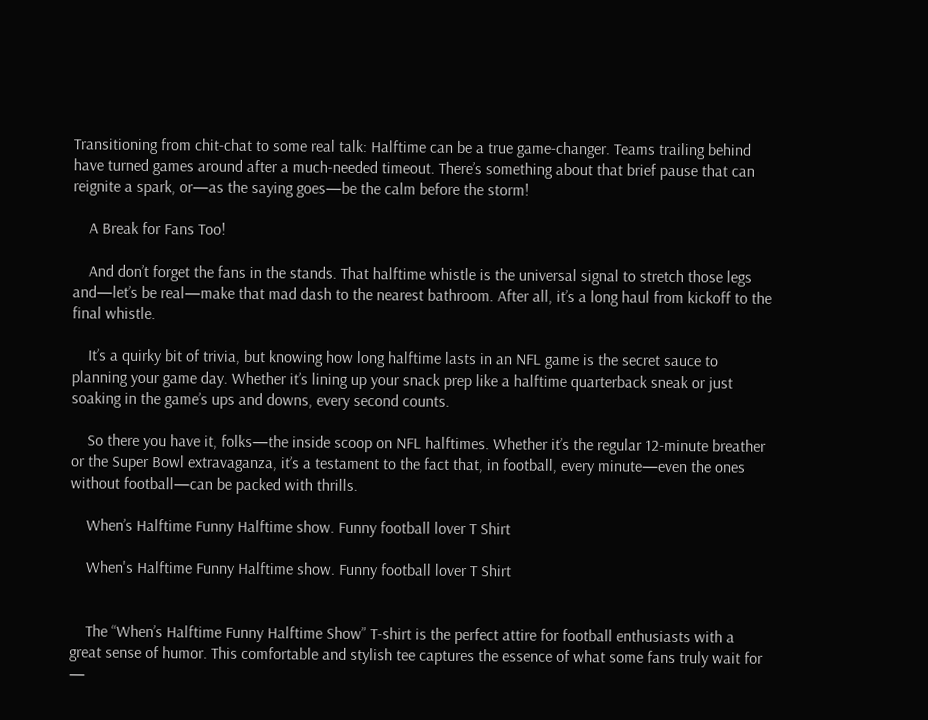Transitioning from chit-chat to some real talk: Halftime can be a true game-changer. Teams trailing behind have turned games around after a much-needed timeout. There’s something about that brief pause that can reignite a spark, or—as the saying goes—be the calm before the storm!

    A Break for Fans Too!

    And don’t forget the fans in the stands. That halftime whistle is the universal signal to stretch those legs and—let’s be real—make that mad dash to the nearest bathroom. After all, it’s a long haul from kickoff to the final whistle.

    It’s a quirky bit of trivia, but knowing how long halftime lasts in an NFL game is the secret sauce to planning your game day. Whether it’s lining up your snack prep like a halftime quarterback sneak or just soaking in the game’s ups and downs, every second counts.

    So there you have it, folks—the inside scoop on NFL halftimes. Whether it’s the regular 12-minute breather or the Super Bowl extravaganza, it’s a testament to the fact that, in football, every minute—even the ones without football—can be packed with thrills.

    When’s Halftime Funny Halftime show. Funny football lover T Shirt

    When's Halftime Funny Halftime show. Funny football lover T Shirt


    The “When’s Halftime Funny Halftime Show” T-shirt is the perfect attire for football enthusiasts with a great sense of humor. This comfortable and stylish tee captures the essence of what some fans truly wait for —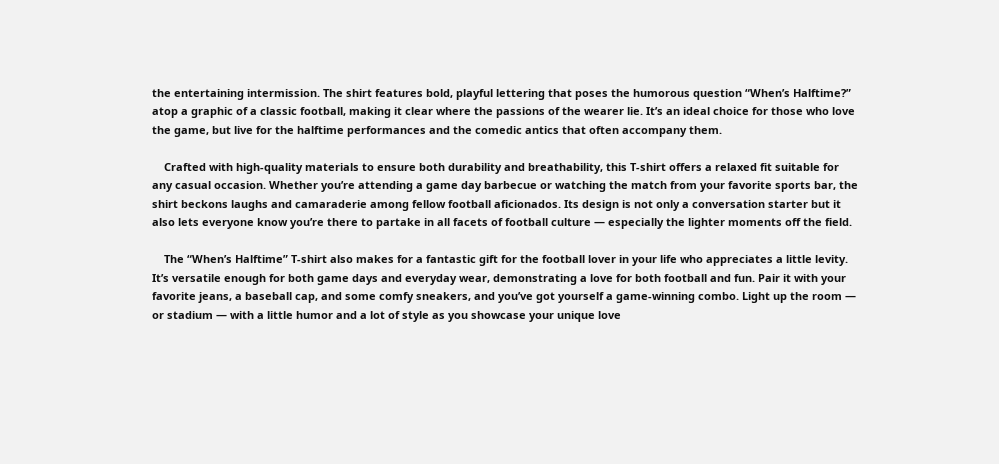the entertaining intermission. The shirt features bold, playful lettering that poses the humorous question “When’s Halftime?” atop a graphic of a classic football, making it clear where the passions of the wearer lie. It’s an ideal choice for those who love the game, but live for the halftime performances and the comedic antics that often accompany them.

    Crafted with high-quality materials to ensure both durability and breathability, this T-shirt offers a relaxed fit suitable for any casual occasion. Whether you’re attending a game day barbecue or watching the match from your favorite sports bar, the shirt beckons laughs and camaraderie among fellow football aficionados. Its design is not only a conversation starter but it also lets everyone know you’re there to partake in all facets of football culture — especially the lighter moments off the field.

    The “When’s Halftime” T-shirt also makes for a fantastic gift for the football lover in your life who appreciates a little levity. It’s versatile enough for both game days and everyday wear, demonstrating a love for both football and fun. Pair it with your favorite jeans, a baseball cap, and some comfy sneakers, and you’ve got yourself a game-winning combo. Light up the room — or stadium — with a little humor and a lot of style as you showcase your unique love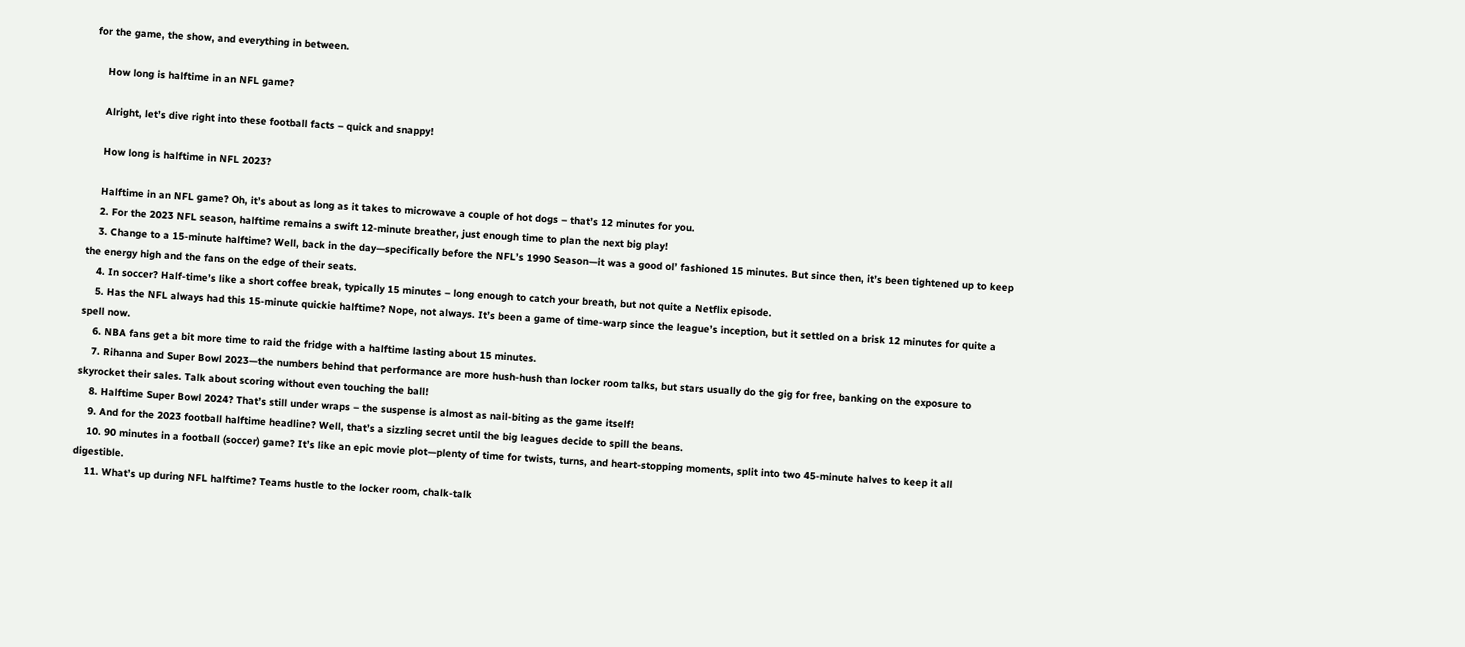for the game, the show, and everything in between.

    How long is halftime in an NFL game?

    Alright, let’s dive right into these football facts – quick and snappy!

    How long is halftime in NFL 2023?

    Halftime in an NFL game? Oh, it’s about as long as it takes to microwave a couple of hot dogs – that’s 12 minutes for you.
    2. For the 2023 NFL season, halftime remains a swift 12-minute breather, just enough time to plan the next big play!
    3. Change to a 15-minute halftime? Well, back in the day—specifically before the NFL’s 1990 Season—it was a good ol’ fashioned 15 minutes. But since then, it’s been tightened up to keep the energy high and the fans on the edge of their seats.
    4. In soccer? Half-time’s like a short coffee break, typically 15 minutes – long enough to catch your breath, but not quite a Netflix episode.
    5. Has the NFL always had this 15-minute quickie halftime? Nope, not always. It’s been a game of time-warp since the league’s inception, but it settled on a brisk 12 minutes for quite a spell now.
    6. NBA fans get a bit more time to raid the fridge with a halftime lasting about 15 minutes.
    7. Rihanna and Super Bowl 2023—the numbers behind that performance are more hush-hush than locker room talks, but stars usually do the gig for free, banking on the exposure to skyrocket their sales. Talk about scoring without even touching the ball!
    8. Halftime Super Bowl 2024? That’s still under wraps – the suspense is almost as nail-biting as the game itself!
    9. And for the 2023 football halftime headline? Well, that’s a sizzling secret until the big leagues decide to spill the beans.
    10. 90 minutes in a football (soccer) game? It’s like an epic movie plot—plenty of time for twists, turns, and heart-stopping moments, split into two 45-minute halves to keep it all digestible.
    11. What’s up during NFL halftime? Teams hustle to the locker room, chalk-talk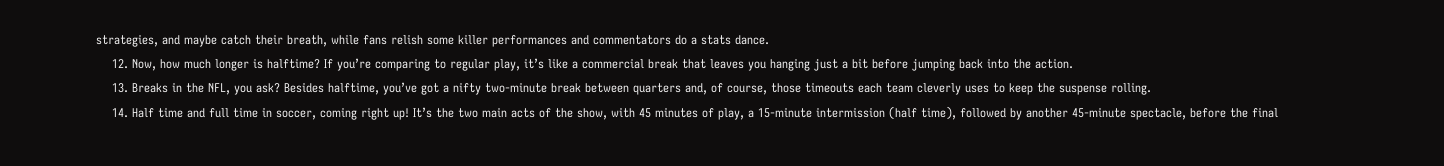strategies, and maybe catch their breath, while fans relish some killer performances and commentators do a stats dance.
    12. Now, how much longer is halftime? If you’re comparing to regular play, it’s like a commercial break that leaves you hanging just a bit before jumping back into the action.
    13. Breaks in the NFL, you ask? Besides halftime, you’ve got a nifty two-minute break between quarters and, of course, those timeouts each team cleverly uses to keep the suspense rolling.
    14. Half time and full time in soccer, coming right up! It’s the two main acts of the show, with 45 minutes of play, a 15-minute intermission (half time), followed by another 45-minute spectacle, before the final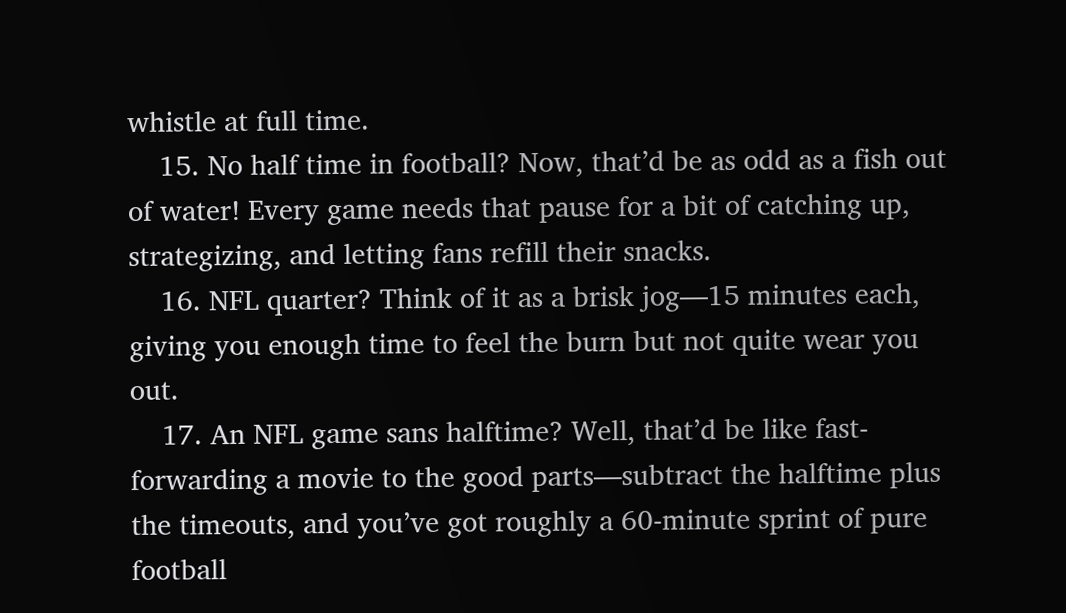whistle at full time.
    15. No half time in football? Now, that’d be as odd as a fish out of water! Every game needs that pause for a bit of catching up, strategizing, and letting fans refill their snacks.
    16. NFL quarter? Think of it as a brisk jog—15 minutes each, giving you enough time to feel the burn but not quite wear you out.
    17. An NFL game sans halftime? Well, that’d be like fast-forwarding a movie to the good parts—subtract the halftime plus the timeouts, and you’ve got roughly a 60-minute sprint of pure football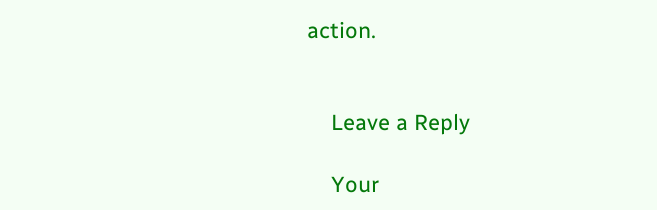action.


    Leave a Reply

    Your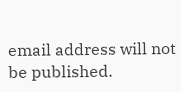email address will not be published.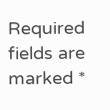Required fields are marked *